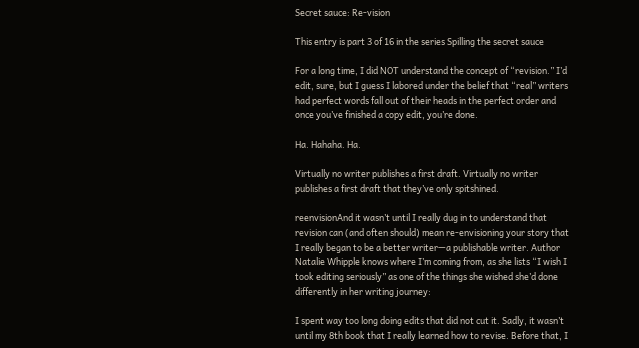Secret sauce: Re-vision

This entry is part 3 of 16 in the series Spilling the secret sauce

For a long time, I did NOT understand the concept of “revision.” I’d edit, sure, but I guess I labored under the belief that “real” writers had perfect words fall out of their heads in the perfect order and once you’ve finished a copy edit, you’re done.

Ha. Hahaha. Ha.

Virtually no writer publishes a first draft. Virtually no writer publishes a first draft that they’ve only spitshined.

reenvisionAnd it wasn’t until I really dug in to understand that revision can (and often should) mean re-envisioning your story that I really began to be a better writer—a publishable writer. Author Natalie Whipple knows where I’m coming from, as she lists “I wish I took editing seriously” as one of the things she wished she’d done differently in her writing journey:

I spent way too long doing edits that did not cut it. Sadly, it wasn’t until my 8th book that I really learned how to revise. Before that, I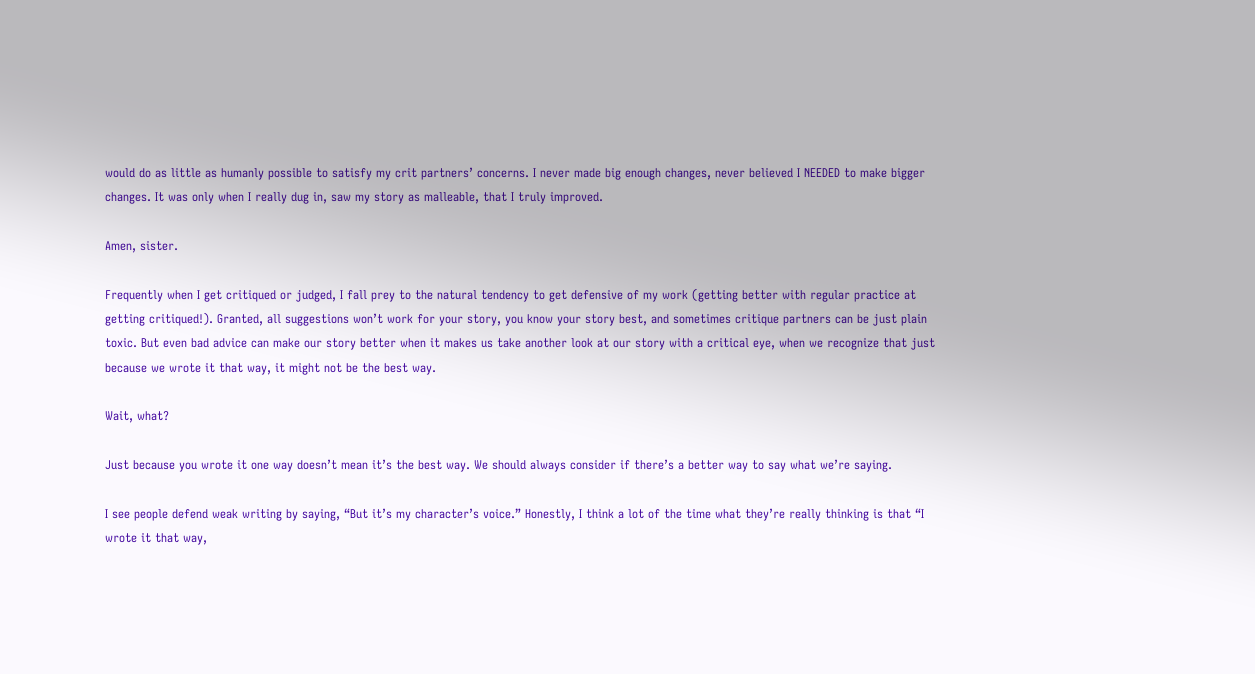would do as little as humanly possible to satisfy my crit partners’ concerns. I never made big enough changes, never believed I NEEDED to make bigger changes. It was only when I really dug in, saw my story as malleable, that I truly improved.

Amen, sister.

Frequently when I get critiqued or judged, I fall prey to the natural tendency to get defensive of my work (getting better with regular practice at getting critiqued!). Granted, all suggestions won’t work for your story, you know your story best, and sometimes critique partners can be just plain toxic. But even bad advice can make our story better when it makes us take another look at our story with a critical eye, when we recognize that just because we wrote it that way, it might not be the best way.

Wait, what?

Just because you wrote it one way doesn’t mean it’s the best way. We should always consider if there’s a better way to say what we’re saying.

I see people defend weak writing by saying, “But it’s my character’s voice.” Honestly, I think a lot of the time what they’re really thinking is that “I wrote it that way,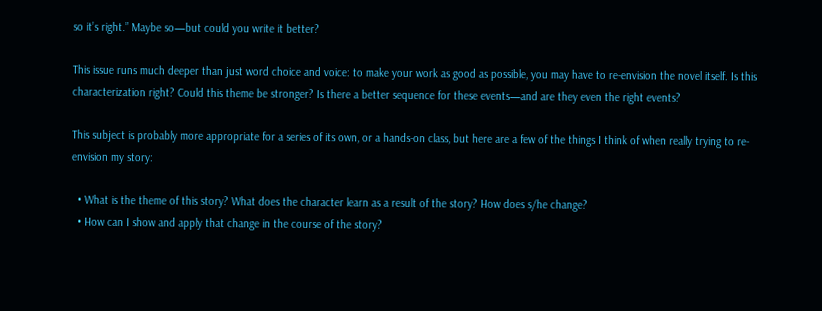so it’s right.” Maybe so—but could you write it better?

This issue runs much deeper than just word choice and voice: to make your work as good as possible, you may have to re-envision the novel itself. Is this characterization right? Could this theme be stronger? Is there a better sequence for these events—and are they even the right events?

This subject is probably more appropriate for a series of its own, or a hands-on class, but here are a few of the things I think of when really trying to re-envision my story:

  • What is the theme of this story? What does the character learn as a result of the story? How does s/he change?
  • How can I show and apply that change in the course of the story?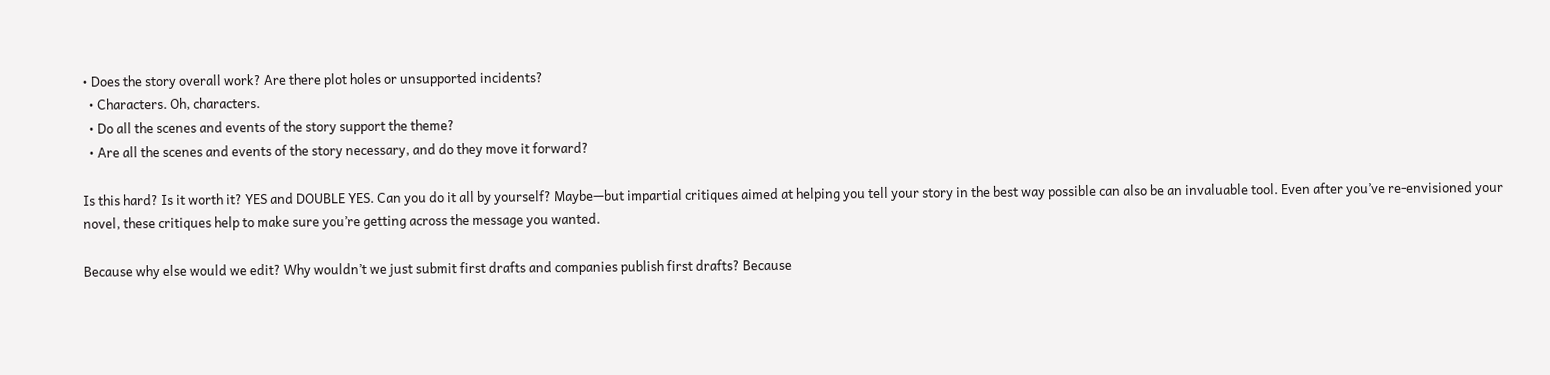• Does the story overall work? Are there plot holes or unsupported incidents?
  • Characters. Oh, characters.
  • Do all the scenes and events of the story support the theme?
  • Are all the scenes and events of the story necessary, and do they move it forward?

Is this hard? Is it worth it? YES and DOUBLE YES. Can you do it all by yourself? Maybe—but impartial critiques aimed at helping you tell your story in the best way possible can also be an invaluable tool. Even after you’ve re-envisioned your novel, these critiques help to make sure you’re getting across the message you wanted.

Because why else would we edit? Why wouldn’t we just submit first drafts and companies publish first drafts? Because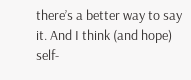there’s a better way to say it. And I think (and hope) self-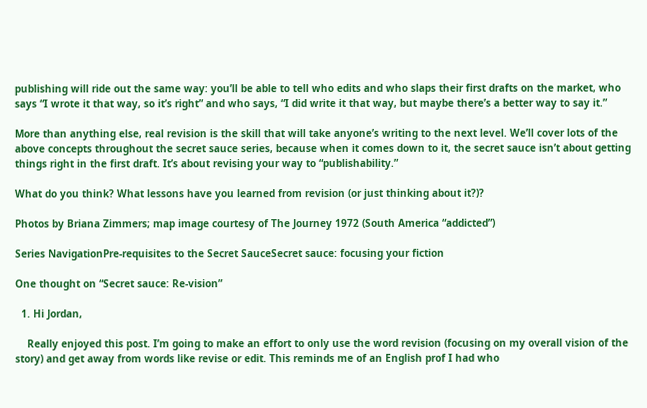publishing will ride out the same way: you’ll be able to tell who edits and who slaps their first drafts on the market, who says “I wrote it that way, so it’s right” and who says, “I did write it that way, but maybe there’s a better way to say it.”

More than anything else, real revision is the skill that will take anyone’s writing to the next level. We’ll cover lots of the above concepts throughout the secret sauce series, because when it comes down to it, the secret sauce isn’t about getting things right in the first draft. It’s about revising your way to “publishability.”

What do you think? What lessons have you learned from revision (or just thinking about it?)?

Photos by Briana Zimmers; map image courtesy of The Journey 1972 (South America “addicted”)

Series NavigationPre-requisites to the Secret SauceSecret sauce: focusing your fiction

One thought on “Secret sauce: Re-vision”

  1. Hi Jordan,

    Really enjoyed this post. I’m going to make an effort to only use the word revision (focusing on my overall vision of the story) and get away from words like revise or edit. This reminds me of an English prof I had who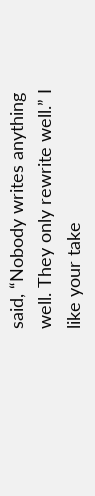said, “Nobody writes anything well. They only rewrite well.” I like your take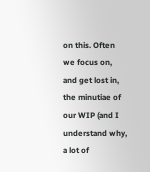on this. Often we focus on, and get lost in, the minutiae of our WIP (and I understand why, a lot of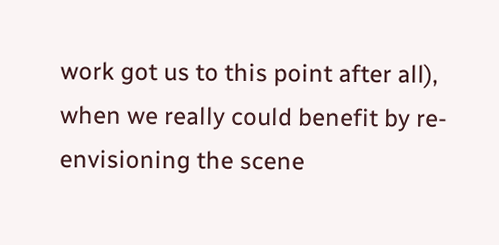work got us to this point after all), when we really could benefit by re-envisioning the scene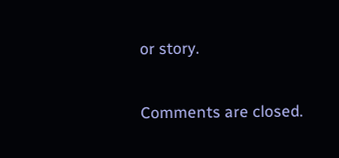or story.

Comments are closed.